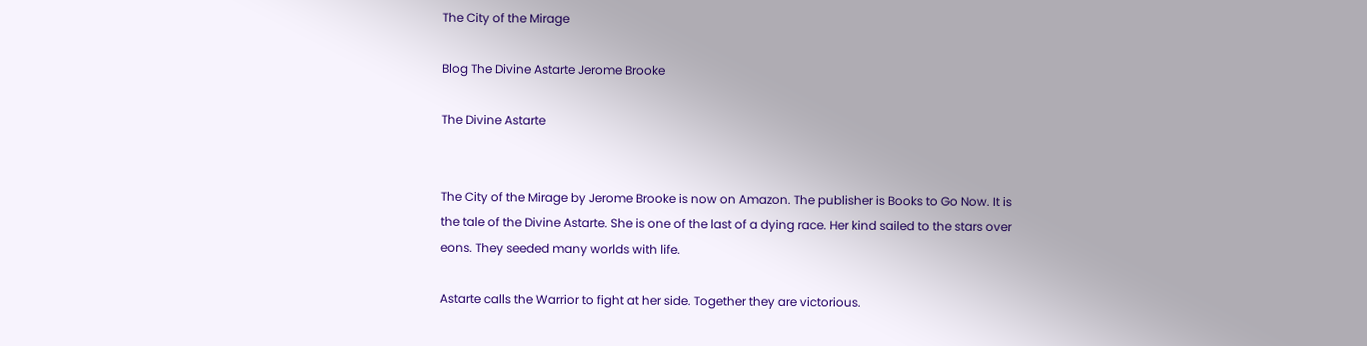The City of the Mirage

Blog The Divine Astarte Jerome Brooke

The Divine Astarte


The City of the Mirage by Jerome Brooke is now on Amazon. The publisher is Books to Go Now. It is the tale of the Divine Astarte. She is one of the last of a dying race. Her kind sailed to the stars over eons. They seeded many worlds with life.

Astarte calls the Warrior to fight at her side. Together they are victorious.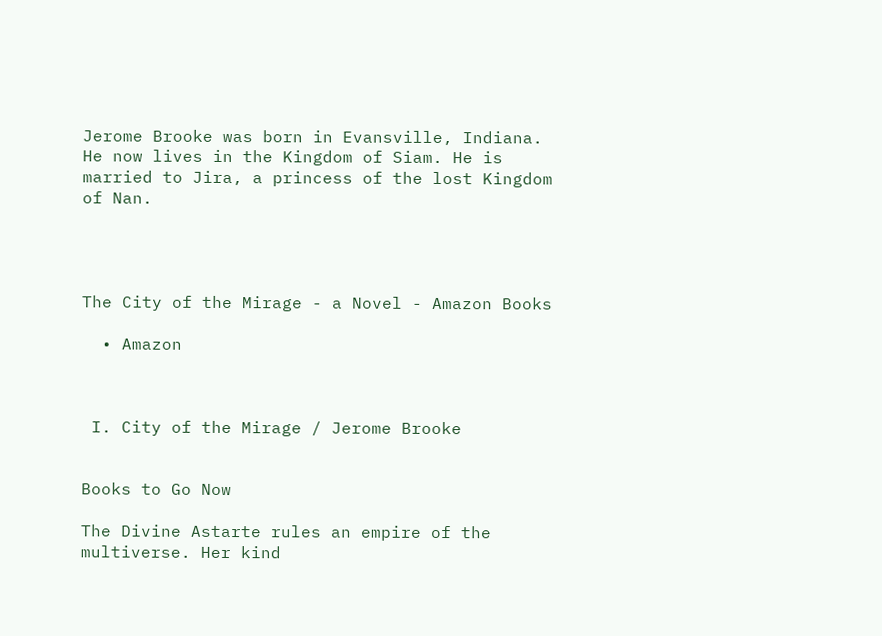Jerome Brooke was born in Evansville, Indiana. He now lives in the Kingdom of Siam. He is married to Jira, a princess of the lost Kingdom of Nan.




The City of the Mirage - a Novel - Amazon Books

  • Amazon



 I. City of the Mirage / Jerome Brooke


Books to Go Now

The Divine Astarte rules an empire of the multiverse. Her kind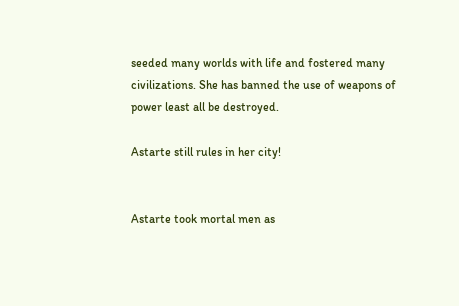seeded many worlds with life and fostered many civilizations. She has banned the use of weapons of power least all be destroyed.

Astarte still rules in her city!


Astarte took mortal men as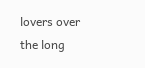lovers over the long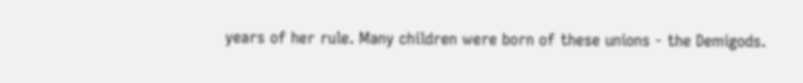years of her rule. Many children were born of these unions - the Demigods.